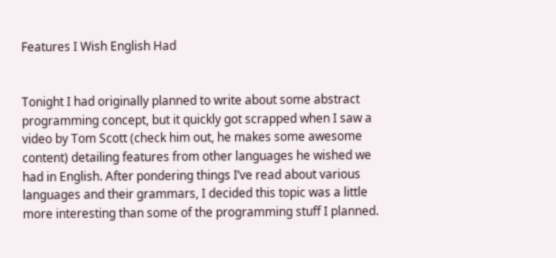Features I Wish English Had


Tonight I had originally planned to write about some abstract programming concept, but it quickly got scrapped when I saw a video by Tom Scott (check him out, he makes some awesome content) detailing features from other languages he wished we had in English. After pondering things I’ve read about various languages and their grammars, I decided this topic was a little more interesting than some of the programming stuff I planned.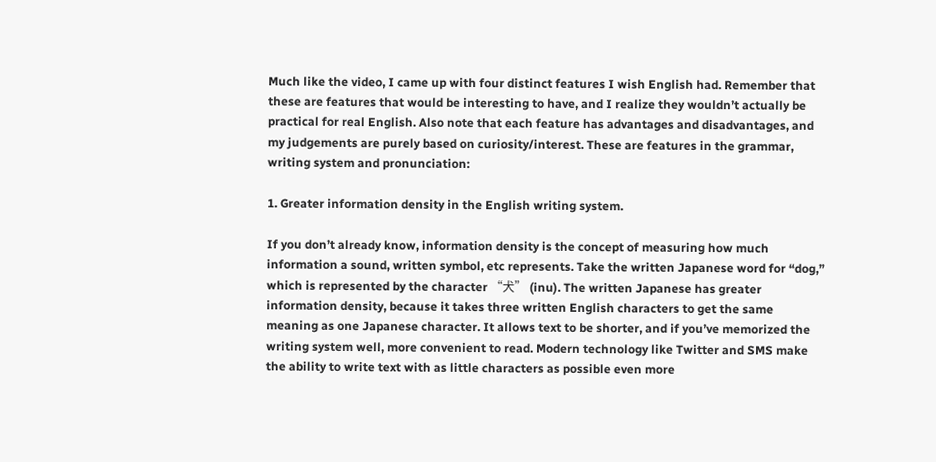Much like the video, I came up with four distinct features I wish English had. Remember that these are features that would be interesting to have, and I realize they wouldn’t actually be practical for real English. Also note that each feature has advantages and disadvantages, and my judgements are purely based on curiosity/interest. These are features in the grammar, writing system and pronunciation:

1. Greater information density in the English writing system.

If you don’t already know, information density is the concept of measuring how much information a sound, written symbol, etc represents. Take the written Japanese word for “dog,” which is represented by the character “犬” (inu). The written Japanese has greater information density, because it takes three written English characters to get the same meaning as one Japanese character. It allows text to be shorter, and if you’ve memorized the writing system well, more convenient to read. Modern technology like Twitter and SMS make the ability to write text with as little characters as possible even more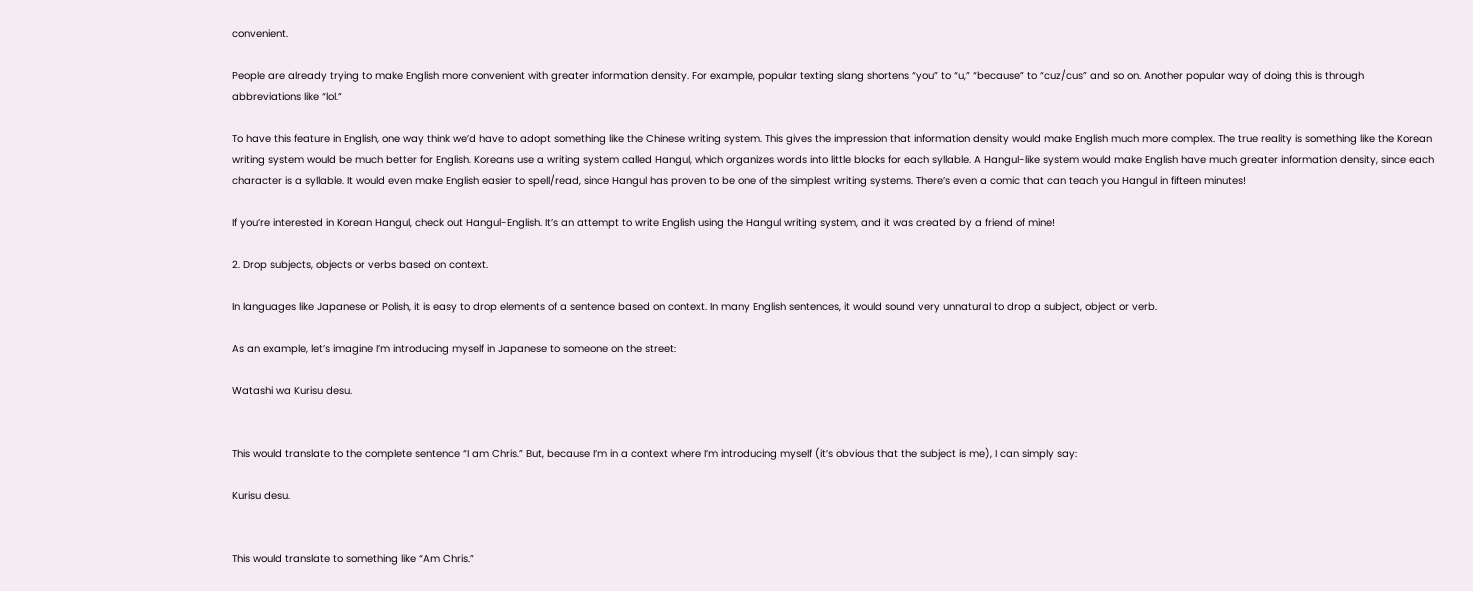convenient.

People are already trying to make English more convenient with greater information density. For example, popular texting slang shortens “you” to “u,” “because” to “cuz/cus” and so on. Another popular way of doing this is through abbreviations like “lol.”

To have this feature in English, one way think we’d have to adopt something like the Chinese writing system. This gives the impression that information density would make English much more complex. The true reality is something like the Korean writing system would be much better for English. Koreans use a writing system called Hangul, which organizes words into little blocks for each syllable. A Hangul-like system would make English have much greater information density, since each character is a syllable. It would even make English easier to spell/read, since Hangul has proven to be one of the simplest writing systems. There’s even a comic that can teach you Hangul in fifteen minutes!

If you’re interested in Korean Hangul, check out Hangul-English. It’s an attempt to write English using the Hangul writing system, and it was created by a friend of mine!

2. Drop subjects, objects or verbs based on context.

In languages like Japanese or Polish, it is easy to drop elements of a sentence based on context. In many English sentences, it would sound very unnatural to drop a subject, object or verb.

As an example, let’s imagine I’m introducing myself in Japanese to someone on the street:

Watashi wa Kurisu desu.


This would translate to the complete sentence “I am Chris.” But, because I’m in a context where I’m introducing myself (it’s obvious that the subject is me), I can simply say:

Kurisu desu.


This would translate to something like “Am Chris.”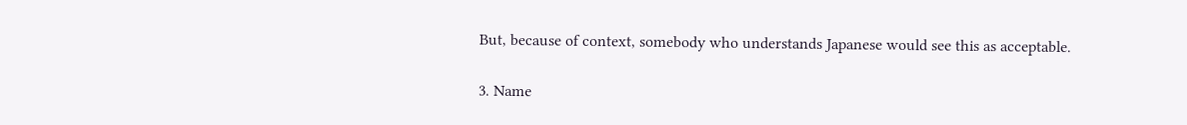But, because of context, somebody who understands Japanese would see this as acceptable.

3. Name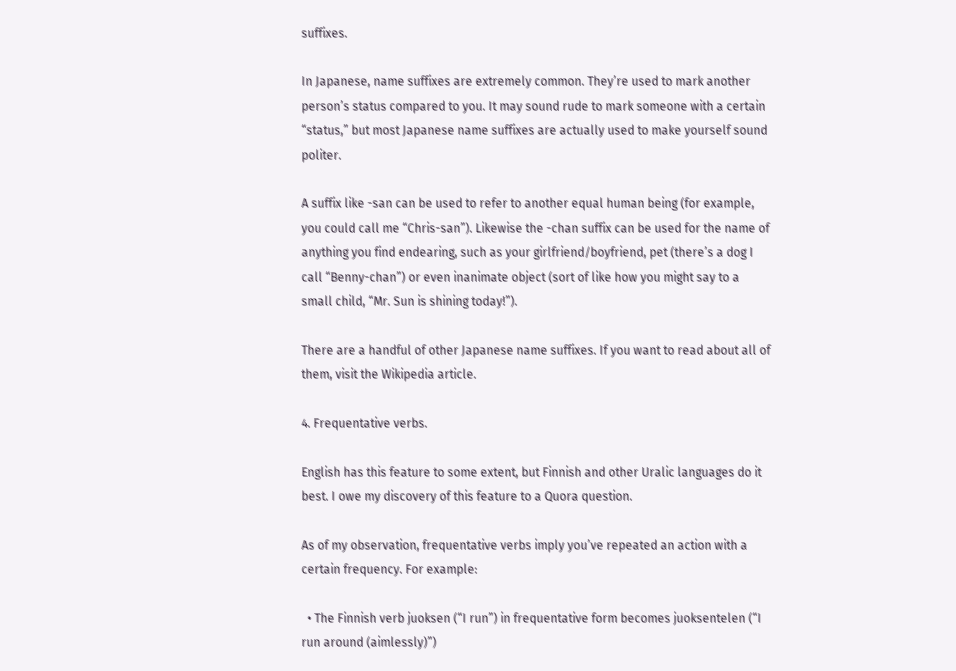suffixes.

In Japanese, name suffixes are extremely common. They’re used to mark another person’s status compared to you. It may sound rude to mark someone with a certain “status,” but most Japanese name suffixes are actually used to make yourself sound politer.

A suffix like -san can be used to refer to another equal human being (for example, you could call me “Chris-san”). Likewise the -chan suffix can be used for the name of anything you find endearing, such as your girlfriend/boyfriend, pet (there’s a dog I call “Benny-chan”) or even inanimate object (sort of like how you might say to a small child, “Mr. Sun is shining today!”).

There are a handful of other Japanese name suffixes. If you want to read about all of them, visit the Wikipedia article.

4. Frequentative verbs.

English has this feature to some extent, but Finnish and other Uralic languages do it best. I owe my discovery of this feature to a Quora question.

As of my observation, frequentative verbs imply you’ve repeated an action with a certain frequency. For example:

  • The Finnish verb juoksen (“I run”) in frequentative form becomes juoksentelen (“I run around (aimlessly)”)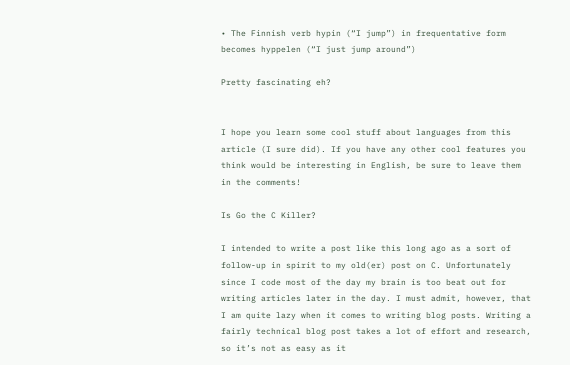• The Finnish verb hypin (“I jump”) in frequentative form becomes hyppelen (“I just jump around”)

Pretty fascinating eh?


I hope you learn some cool stuff about languages from this article (I sure did). If you have any other cool features you think would be interesting in English, be sure to leave them in the comments!

Is Go the C Killer?

I intended to write a post like this long ago as a sort of follow-up in spirit to my old(er) post on C. Unfortunately since I code most of the day my brain is too beat out for writing articles later in the day. I must admit, however, that I am quite lazy when it comes to writing blog posts. Writing a fairly technical blog post takes a lot of effort and research, so it’s not as easy as it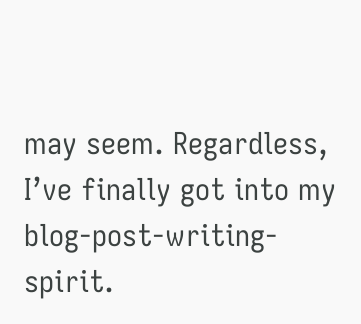may seem. Regardless, I’ve finally got into my blog-post-writing-spirit.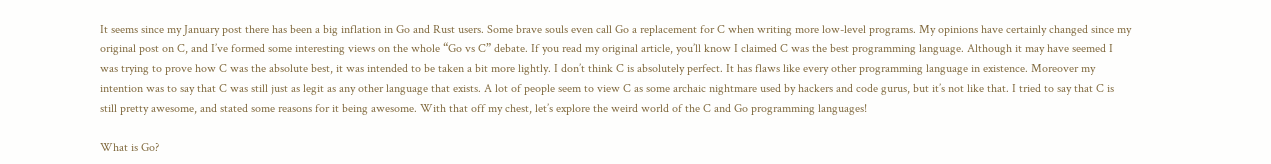It seems since my January post there has been a big inflation in Go and Rust users. Some brave souls even call Go a replacement for C when writing more low-level programs. My opinions have certainly changed since my original post on C, and I’ve formed some interesting views on the whole “Go vs C” debate. If you read my original article, you’ll know I claimed C was the best programming language. Although it may have seemed I was trying to prove how C was the absolute best, it was intended to be taken a bit more lightly. I don’t think C is absolutely perfect. It has flaws like every other programming language in existence. Moreover my intention was to say that C was still just as legit as any other language that exists. A lot of people seem to view C as some archaic nightmare used by hackers and code gurus, but it’s not like that. I tried to say that C is still pretty awesome, and stated some reasons for it being awesome. With that off my chest, let’s explore the weird world of the C and Go programming languages!

What is Go?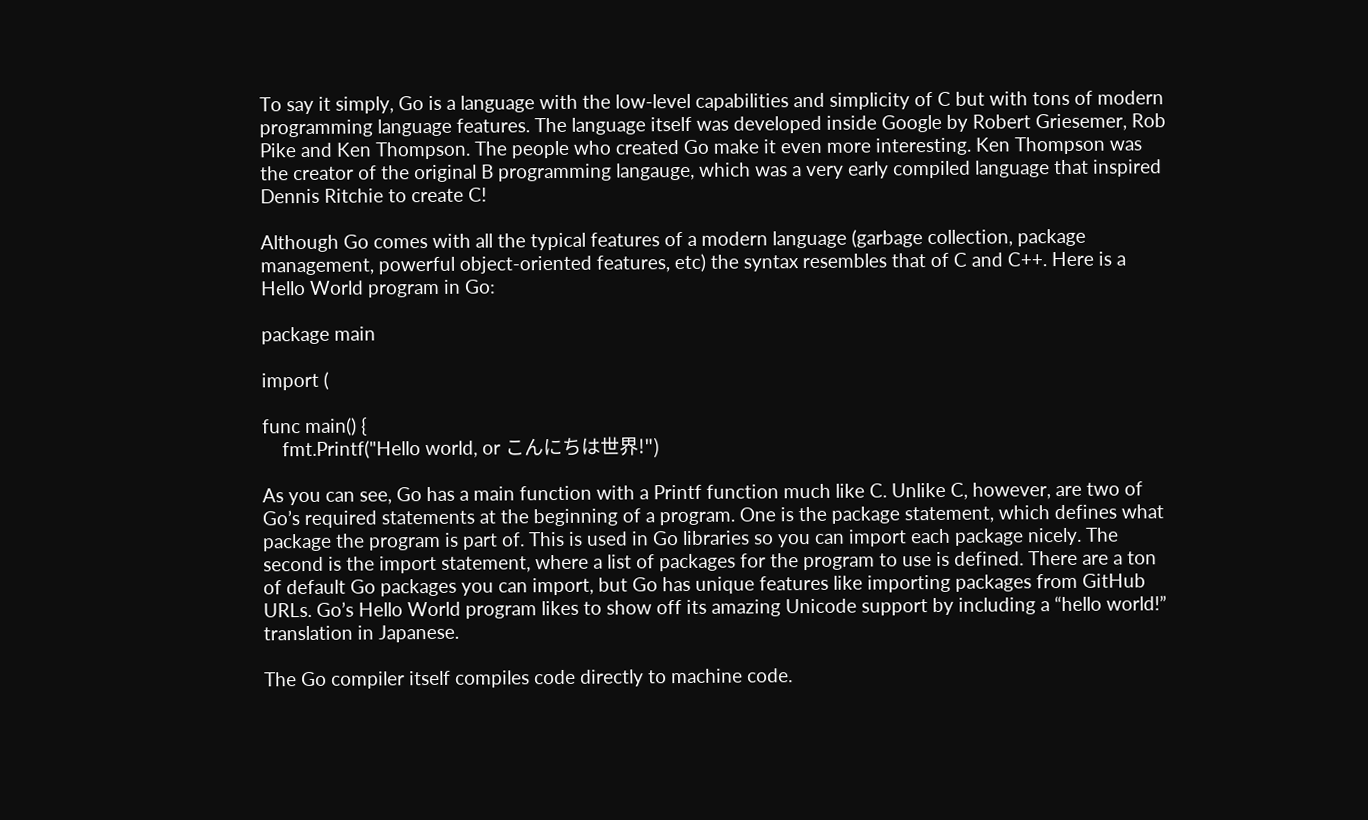To say it simply, Go is a language with the low-level capabilities and simplicity of C but with tons of modern programming language features. The language itself was developed inside Google by Robert Griesemer, Rob Pike and Ken Thompson. The people who created Go make it even more interesting. Ken Thompson was the creator of the original B programming langauge, which was a very early compiled language that inspired Dennis Ritchie to create C!

Although Go comes with all the typical features of a modern language (garbage collection, package management, powerful object-oriented features, etc) the syntax resembles that of C and C++. Here is a Hello World program in Go:

package main

import (

func main() {
    fmt.Printf("Hello world, or こんにちは世界!")

As you can see, Go has a main function with a Printf function much like C. Unlike C, however, are two of Go’s required statements at the beginning of a program. One is the package statement, which defines what package the program is part of. This is used in Go libraries so you can import each package nicely. The second is the import statement, where a list of packages for the program to use is defined. There are a ton of default Go packages you can import, but Go has unique features like importing packages from GitHub URLs. Go’s Hello World program likes to show off its amazing Unicode support by including a “hello world!” translation in Japanese.

The Go compiler itself compiles code directly to machine code.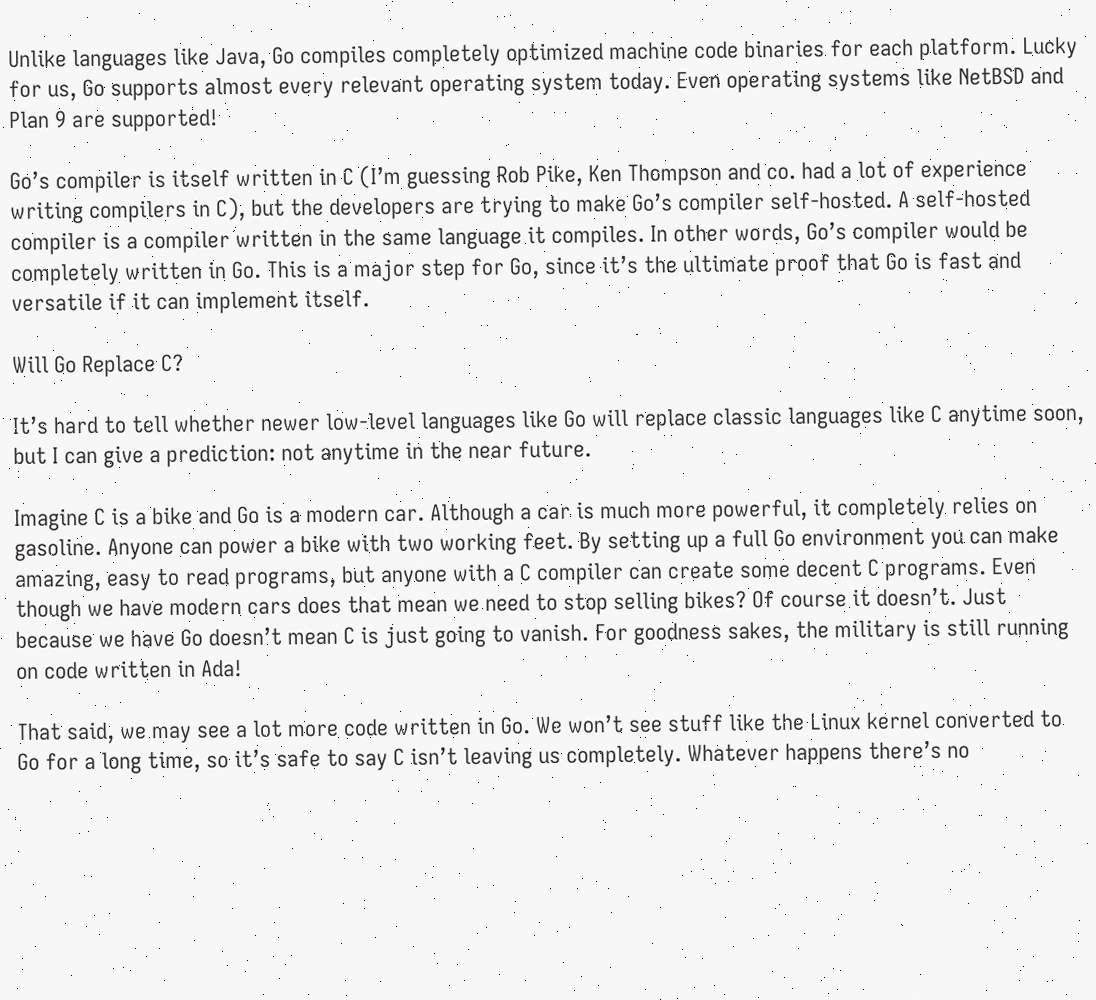Unlike languages like Java, Go compiles completely optimized machine code binaries for each platform. Lucky for us, Go supports almost every relevant operating system today. Even operating systems like NetBSD and Plan 9 are supported!

Go’s compiler is itself written in C (I’m guessing Rob Pike, Ken Thompson and co. had a lot of experience writing compilers in C), but the developers are trying to make Go’s compiler self-hosted. A self-hosted compiler is a compiler written in the same language it compiles. In other words, Go’s compiler would be completely written in Go. This is a major step for Go, since it’s the ultimate proof that Go is fast and versatile if it can implement itself.

Will Go Replace C?

It’s hard to tell whether newer low-level languages like Go will replace classic languages like C anytime soon, but I can give a prediction: not anytime in the near future.

Imagine C is a bike and Go is a modern car. Although a car is much more powerful, it completely relies on gasoline. Anyone can power a bike with two working feet. By setting up a full Go environment you can make amazing, easy to read programs, but anyone with a C compiler can create some decent C programs. Even though we have modern cars does that mean we need to stop selling bikes? Of course it doesn’t. Just because we have Go doesn’t mean C is just going to vanish. For goodness sakes, the military is still running on code written in Ada!

That said, we may see a lot more code written in Go. We won’t see stuff like the Linux kernel converted to Go for a long time, so it’s safe to say C isn’t leaving us completely. Whatever happens there’s no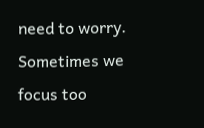need to worry. Sometimes we focus too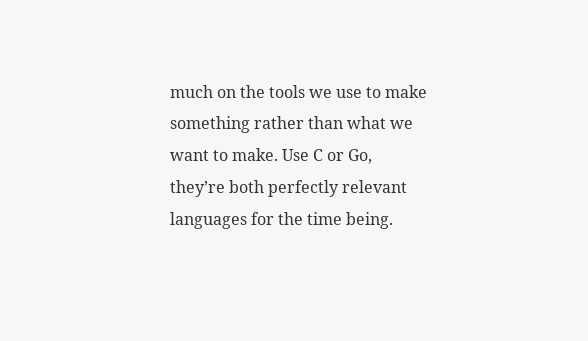much on the tools we use to make something rather than what we want to make. Use C or Go, they’re both perfectly relevant languages for the time being.